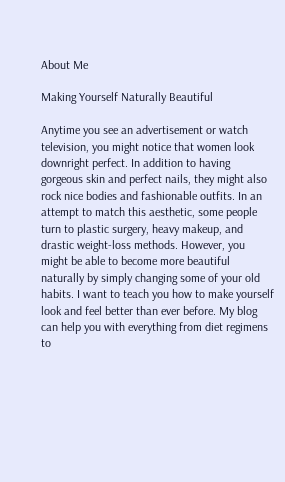About Me

Making Yourself Naturally Beautiful

Anytime you see an advertisement or watch television, you might notice that women look downright perfect. In addition to having gorgeous skin and perfect nails, they might also rock nice bodies and fashionable outfits. In an attempt to match this aesthetic, some people turn to plastic surgery, heavy makeup, and drastic weight-loss methods. However, you might be able to become more beautiful naturally by simply changing some of your old habits. I want to teach you how to make yourself look and feel better than ever before. My blog can help you with everything from diet regimens to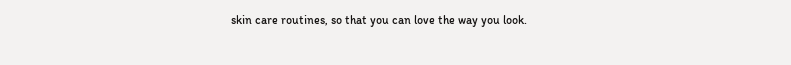skin care routines, so that you can love the way you look.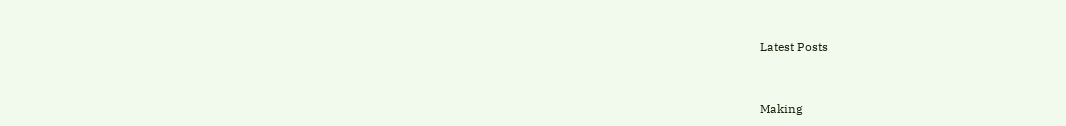Latest Posts



Making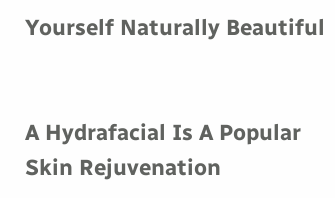Yourself Naturally Beautiful


A Hydrafacial Is A Popular Skin Rejuvenation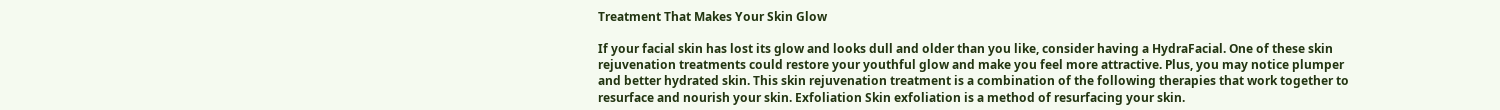Treatment That Makes Your Skin Glow

If your facial skin has lost its glow and looks dull and older than you like, consider having a HydraFacial. One of these skin rejuvenation treatments could restore your youthful glow and make you feel more attractive. Plus, you may notice plumper and better hydrated skin. This skin rejuvenation treatment is a combination of the following therapies that work together to resurface and nourish your skin. Exfoliation Skin exfoliation is a method of resurfacing your skin.